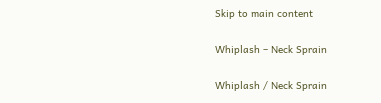Skip to main content

Whiplash – Neck Sprain

Whiplash / Neck Sprain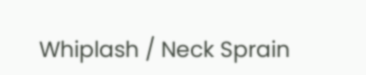Whiplash / Neck Sprain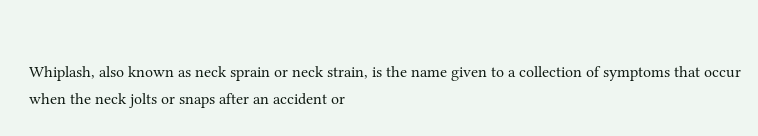Whiplash, also known as neck sprain or neck strain, is the name given to a collection of symptoms that occur when the neck jolts or snaps after an accident or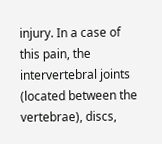injury. In a case of this pain, the intervertebral joints (located between the vertebrae), discs,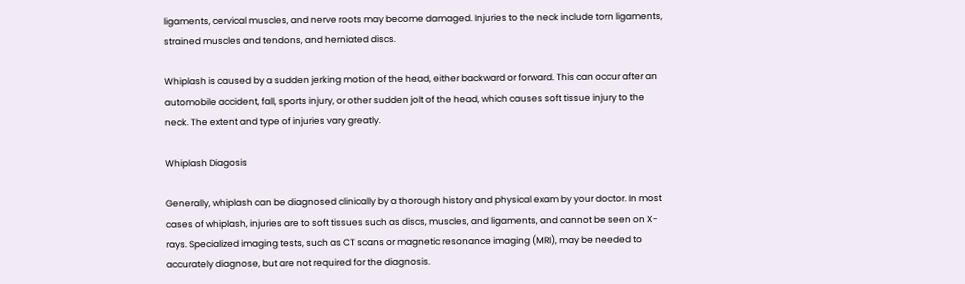ligaments, cervical muscles, and nerve roots may become damaged. Injuries to the neck include torn ligaments, strained muscles and tendons, and herniated discs.

Whiplash is caused by a sudden jerking motion of the head, either backward or forward. This can occur after an automobile accident, fall, sports injury, or other sudden jolt of the head, which causes soft tissue injury to the neck. The extent and type of injuries vary greatly.

Whiplash Diagosis

Generally, whiplash can be diagnosed clinically by a thorough history and physical exam by your doctor. In most cases of whiplash, injuries are to soft tissues such as discs, muscles, and ligaments, and cannot be seen on X-rays. Specialized imaging tests, such as CT scans or magnetic resonance imaging (MRI), may be needed to accurately diagnose, but are not required for the diagnosis.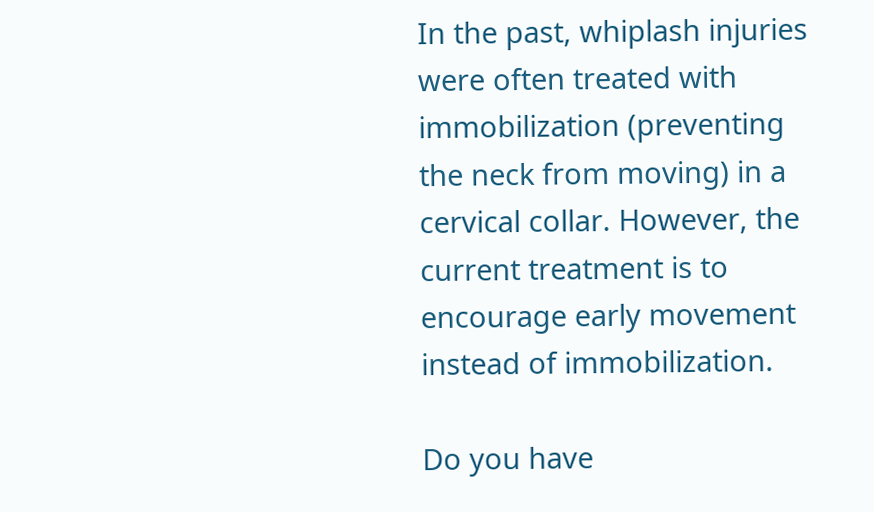In the past, whiplash injuries were often treated with immobilization (preventing the neck from moving) in a cervical collar. However, the current treatment is to encourage early movement instead of immobilization.

Do you have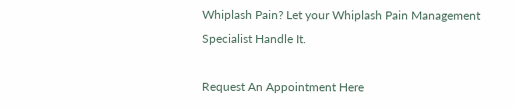Whiplash Pain? Let your Whiplash Pain Management Specialist Handle It.

Request An Appointment Here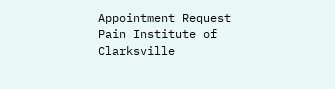Appointment Request Pain Institute of Clarksville